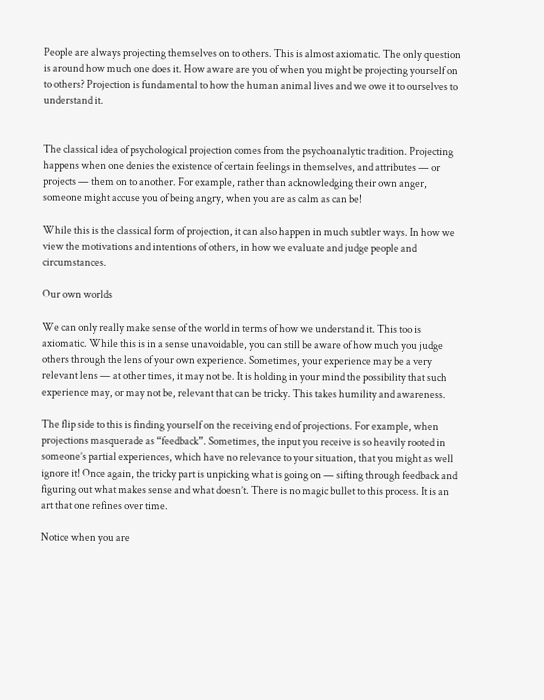People are always projecting themselves on to others. This is almost axiomatic. The only question is around how much one does it. How aware are you of when you might be projecting yourself on to others? Projection is fundamental to how the human animal lives and we owe it to ourselves to understand it.


The classical idea of psychological projection comes from the psychoanalytic tradition. Projecting happens when one denies the existence of certain feelings in themselves, and attributes — or projects — them on to another. For example, rather than acknowledging their own anger, someone might accuse you of being angry, when you are as calm as can be!

While this is the classical form of projection, it can also happen in much subtler ways. In how we view the motivations and intentions of others, in how we evaluate and judge people and circumstances.

Our own worlds

We can only really make sense of the world in terms of how we understand it. This too is axiomatic. While this is in a sense unavoidable, you can still be aware of how much you judge others through the lens of your own experience. Sometimes, your experience may be a very relevant lens — at other times, it may not be. It is holding in your mind the possibility that such experience may, or may not be, relevant that can be tricky. This takes humility and awareness.

The flip side to this is finding yourself on the receiving end of projections. For example, when projections masquerade as “feedback”. Sometimes, the input you receive is so heavily rooted in someone’s partial experiences, which have no relevance to your situation, that you might as well ignore it! Once again, the tricky part is unpicking what is going on — sifting through feedback and figuring out what makes sense and what doesn’t. There is no magic bullet to this process. It is an art that one refines over time.

Notice when you are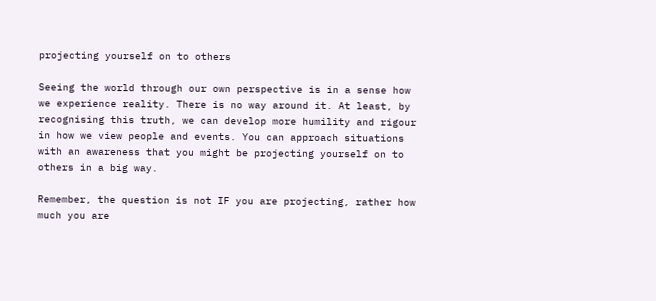projecting yourself on to others

Seeing the world through our own perspective is in a sense how we experience reality. There is no way around it. At least, by recognising this truth, we can develop more humility and rigour in how we view people and events. You can approach situations with an awareness that you might be projecting yourself on to others in a big way.

Remember, the question is not IF you are projecting, rather how much you are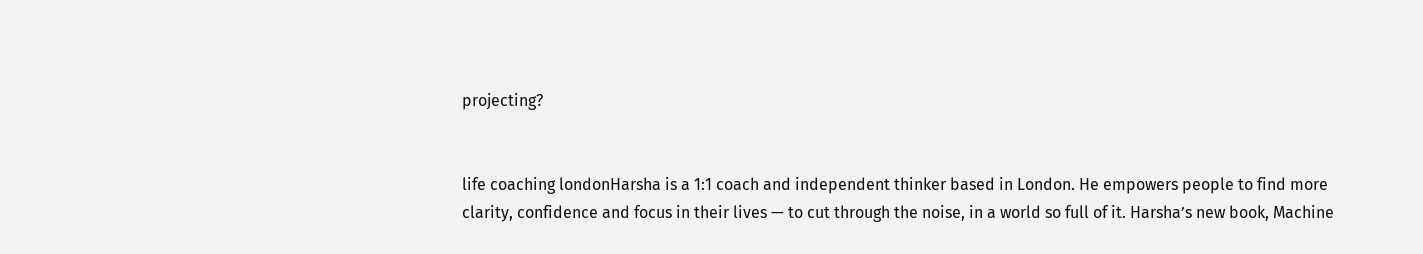projecting?


life coaching londonHarsha is a 1:1 coach and independent thinker based in London. He empowers people to find more clarity, confidence and focus in their lives — to cut through the noise, in a world so full of it. Harsha’s new book, Machine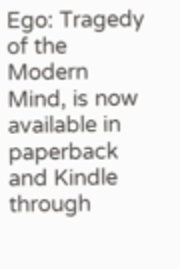Ego: Tragedy of the Modern Mind, is now available in paperback and Kindle through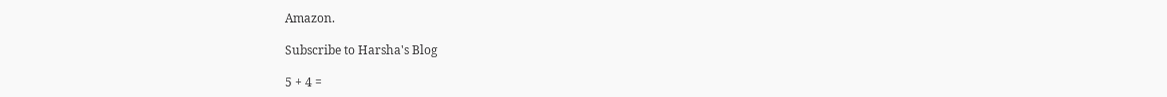Amazon.

Subscribe to Harsha's Blog

5 + 4 =